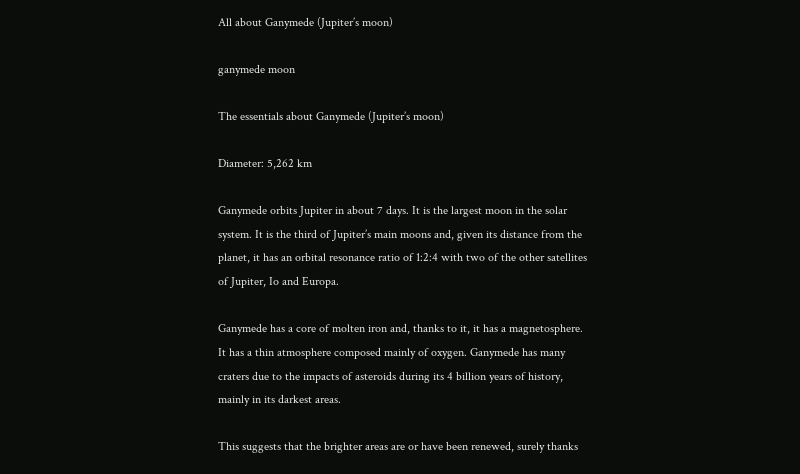All about Ganymede (Jupiter’s moon)

ganymede moon

The essentials about Ganymede (Jupiter’s moon)

Diameter: 5,262 km

Ganymede orbits Jupiter in about 7 days. It is the largest moon in the solar system. It is the third of Jupiter’s main moons and, given its distance from the planet, it has an orbital resonance ratio of 1:2:4 with two of the other satellites of Jupiter, Io and Europa.

Ganymede has a core of molten iron and, thanks to it, it has a magnetosphere. It has a thin atmosphere composed mainly of oxygen. Ganymede has many craters due to the impacts of asteroids during its 4 billion years of history, mainly in its darkest areas.

This suggests that the brighter areas are or have been renewed, surely thanks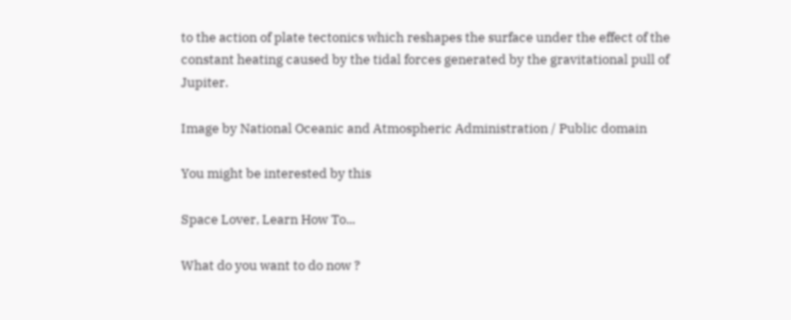to the action of plate tectonics which reshapes the surface under the effect of the constant heating caused by the tidal forces generated by the gravitational pull of Jupiter.

Image by National Oceanic and Atmospheric Administration / Public domain

You might be interested by this

Space Lover, Learn How To...

What do you want to do now ?